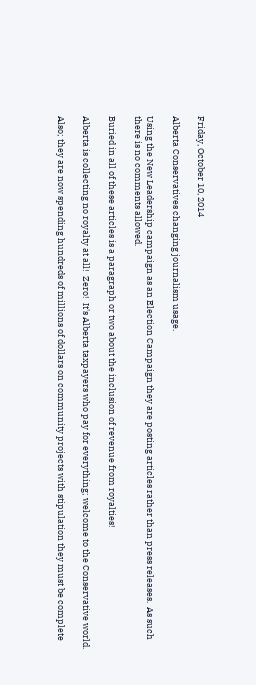Friday, October 10, 2014

Alberta Conservatives changing journalism usage.

Using the New Leadership campaign as an Election Campaign they are posting articles rather than press releases.  As such there is no comments allowed.

Buried in all of these articles is a paragraph or two about the inclusion of revenue from royalties!

Alberta is collecting no royalty at all!  Zero!  It's Alberta taxpayers who pay for everything; welcome to the Conservative world.

Also; they are now spending hundreds of millions of dollars on community projects with stipulation they must be complete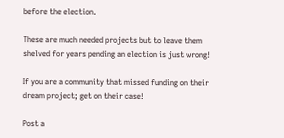before the election.

These are much needed projects but to leave them shelved for years pending an election is just wrong!

If you are a community that missed funding on their dream project; get on their case!

Post a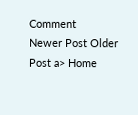Comment
Newer Post Older Post a> Home